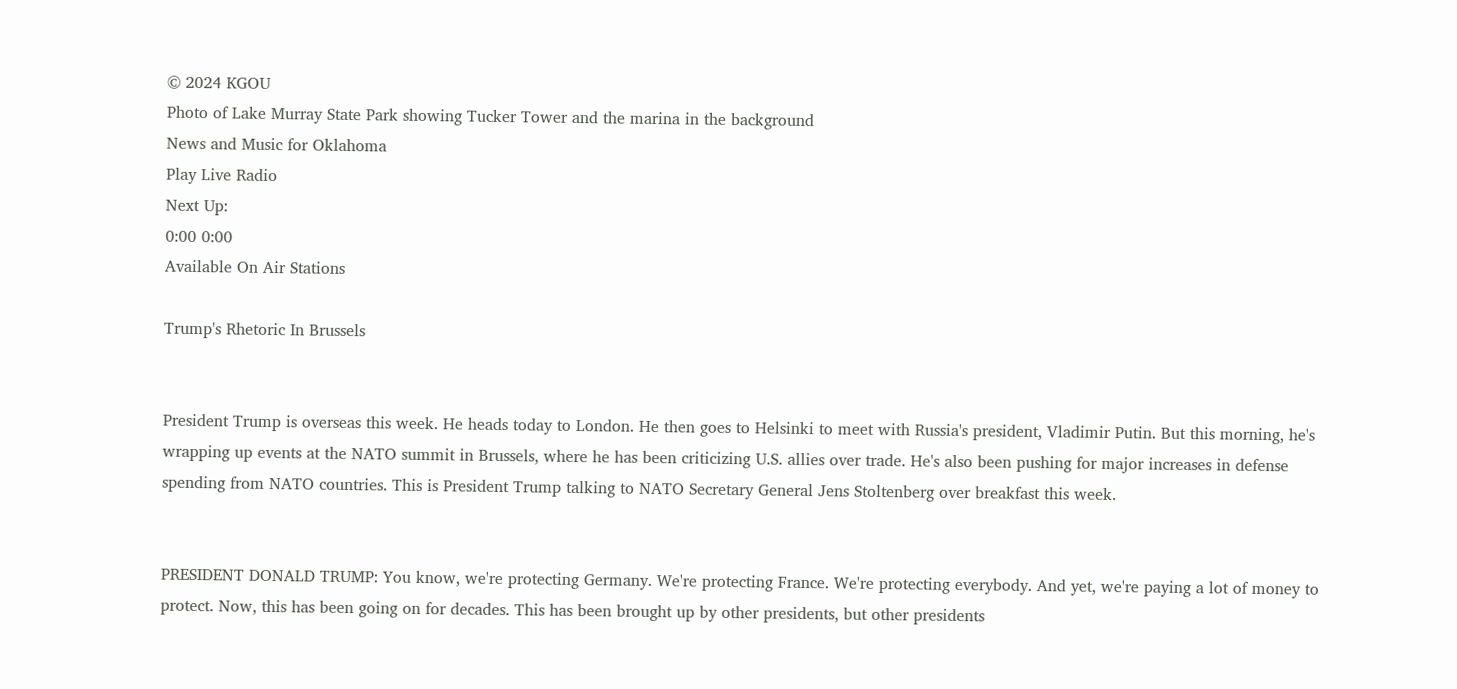© 2024 KGOU
Photo of Lake Murray State Park showing Tucker Tower and the marina in the background
News and Music for Oklahoma
Play Live Radio
Next Up:
0:00 0:00
Available On Air Stations

Trump's Rhetoric In Brussels


President Trump is overseas this week. He heads today to London. He then goes to Helsinki to meet with Russia's president, Vladimir Putin. But this morning, he's wrapping up events at the NATO summit in Brussels, where he has been criticizing U.S. allies over trade. He's also been pushing for major increases in defense spending from NATO countries. This is President Trump talking to NATO Secretary General Jens Stoltenberg over breakfast this week.


PRESIDENT DONALD TRUMP: You know, we're protecting Germany. We're protecting France. We're protecting everybody. And yet, we're paying a lot of money to protect. Now, this has been going on for decades. This has been brought up by other presidents, but other presidents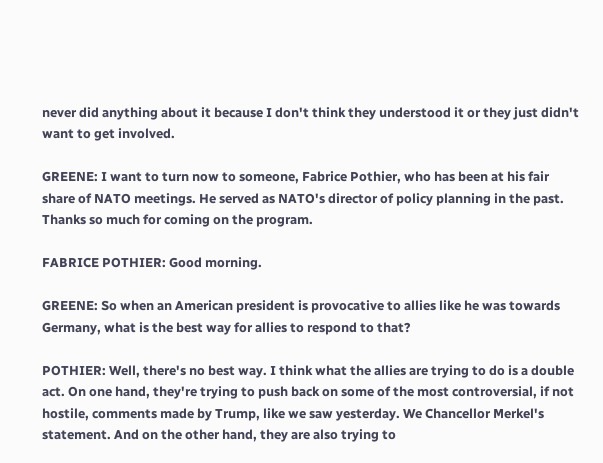never did anything about it because I don't think they understood it or they just didn't want to get involved.

GREENE: I want to turn now to someone, Fabrice Pothier, who has been at his fair share of NATO meetings. He served as NATO's director of policy planning in the past. Thanks so much for coming on the program.

FABRICE POTHIER: Good morning.

GREENE: So when an American president is provocative to allies like he was towards Germany, what is the best way for allies to respond to that?

POTHIER: Well, there's no best way. I think what the allies are trying to do is a double act. On one hand, they're trying to push back on some of the most controversial, if not hostile, comments made by Trump, like we saw yesterday. We Chancellor Merkel's statement. And on the other hand, they are also trying to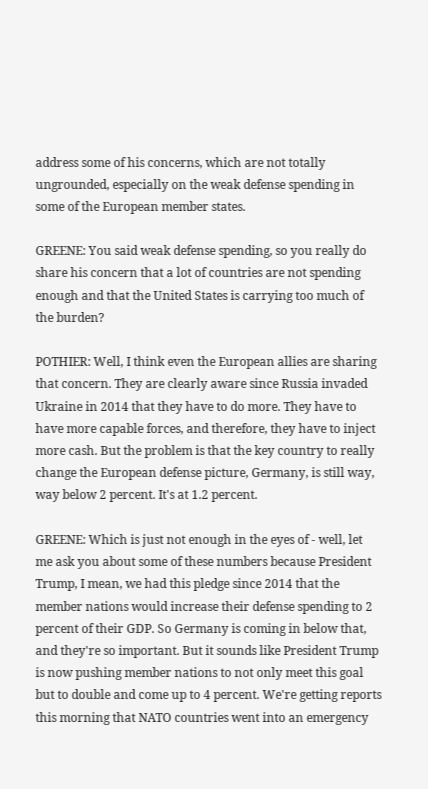address some of his concerns, which are not totally ungrounded, especially on the weak defense spending in some of the European member states.

GREENE: You said weak defense spending, so you really do share his concern that a lot of countries are not spending enough and that the United States is carrying too much of the burden?

POTHIER: Well, I think even the European allies are sharing that concern. They are clearly aware since Russia invaded Ukraine in 2014 that they have to do more. They have to have more capable forces, and therefore, they have to inject more cash. But the problem is that the key country to really change the European defense picture, Germany, is still way, way below 2 percent. It's at 1.2 percent.

GREENE: Which is just not enough in the eyes of - well, let me ask you about some of these numbers because President Trump, I mean, we had this pledge since 2014 that the member nations would increase their defense spending to 2 percent of their GDP. So Germany is coming in below that, and they're so important. But it sounds like President Trump is now pushing member nations to not only meet this goal but to double and come up to 4 percent. We're getting reports this morning that NATO countries went into an emergency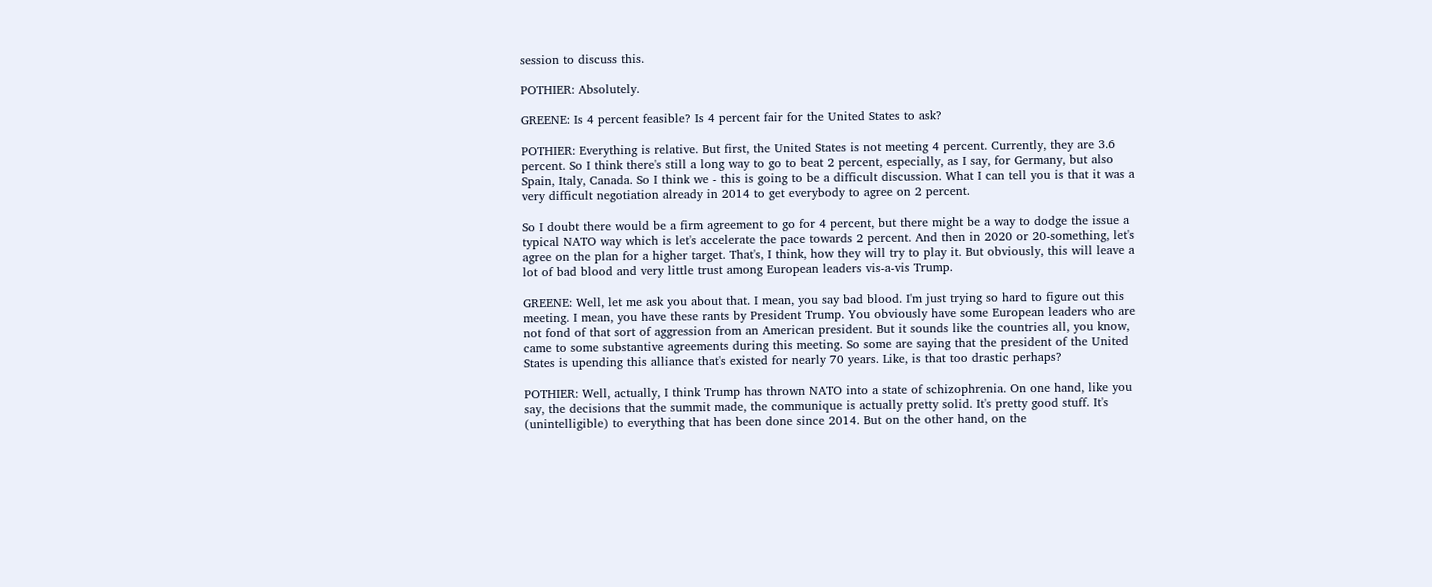session to discuss this.

POTHIER: Absolutely.

GREENE: Is 4 percent feasible? Is 4 percent fair for the United States to ask?

POTHIER: Everything is relative. But first, the United States is not meeting 4 percent. Currently, they are 3.6 percent. So I think there's still a long way to go to beat 2 percent, especially, as I say, for Germany, but also Spain, Italy, Canada. So I think we - this is going to be a difficult discussion. What I can tell you is that it was a very difficult negotiation already in 2014 to get everybody to agree on 2 percent.

So I doubt there would be a firm agreement to go for 4 percent, but there might be a way to dodge the issue a typical NATO way which is let's accelerate the pace towards 2 percent. And then in 2020 or 20-something, let's agree on the plan for a higher target. That's, I think, how they will try to play it. But obviously, this will leave a lot of bad blood and very little trust among European leaders vis-a-vis Trump.

GREENE: Well, let me ask you about that. I mean, you say bad blood. I'm just trying so hard to figure out this meeting. I mean, you have these rants by President Trump. You obviously have some European leaders who are not fond of that sort of aggression from an American president. But it sounds like the countries all, you know, came to some substantive agreements during this meeting. So some are saying that the president of the United States is upending this alliance that's existed for nearly 70 years. Like, is that too drastic perhaps?

POTHIER: Well, actually, I think Trump has thrown NATO into a state of schizophrenia. On one hand, like you say, the decisions that the summit made, the communique is actually pretty solid. It's pretty good stuff. It's (unintelligible) to everything that has been done since 2014. But on the other hand, on the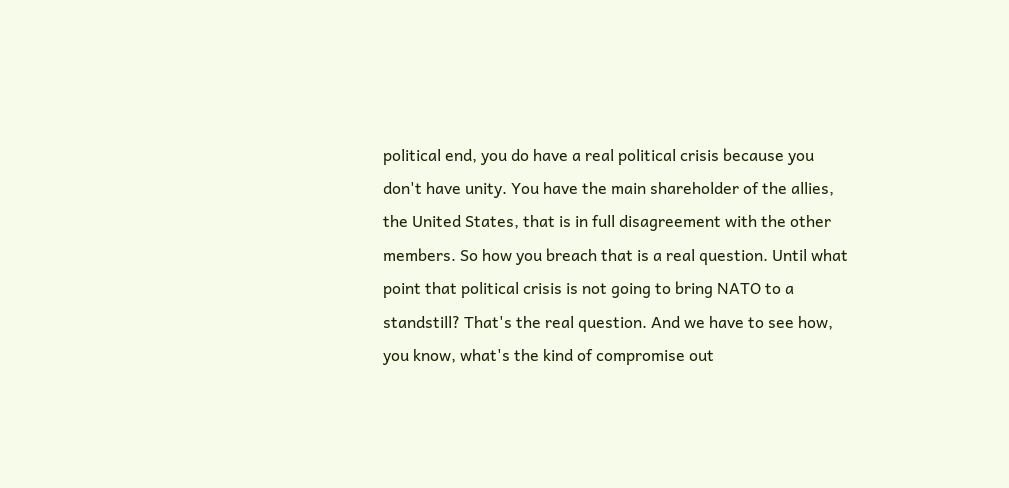political end, you do have a real political crisis because you don't have unity. You have the main shareholder of the allies, the United States, that is in full disagreement with the other members. So how you breach that is a real question. Until what point that political crisis is not going to bring NATO to a standstill? That's the real question. And we have to see how, you know, what's the kind of compromise out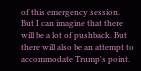of this emergency session. But I can imagine that there will be a lot of pushback. But there will also be an attempt to accommodate Trump's point.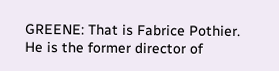GREENE: That is Fabrice Pothier. He is the former director of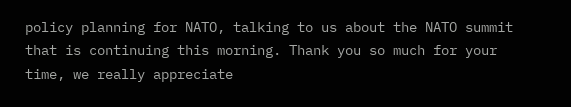policy planning for NATO, talking to us about the NATO summit that is continuing this morning. Thank you so much for your time, we really appreciate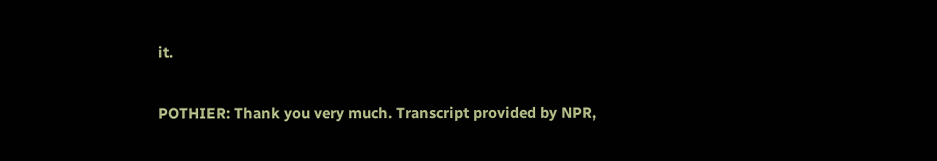it.

POTHIER: Thank you very much. Transcript provided by NPR,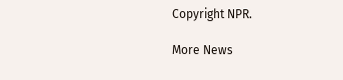Copyright NPR.

More News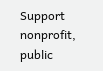Support nonprofit, public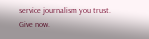service journalism you trust. Give now.